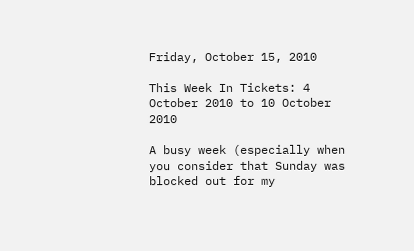Friday, October 15, 2010

This Week In Tickets: 4 October 2010 to 10 October 2010

A busy week (especially when you consider that Sunday was blocked out for my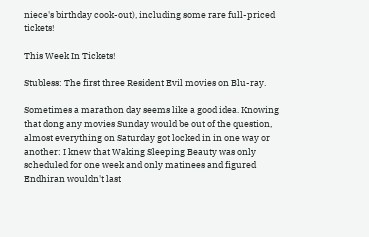niece's birthday cook-out), including some rare full-priced tickets!

This Week In Tickets!

Stubless: The first three Resident Evil movies on Blu-ray.

Sometimes a marathon day seems like a good idea. Knowing that dong any movies Sunday would be out of the question, almost everything on Saturday got locked in in one way or another: I knew that Waking Sleeping Beauty was only scheduled for one week and only matinees and figured Endhiran wouldn't last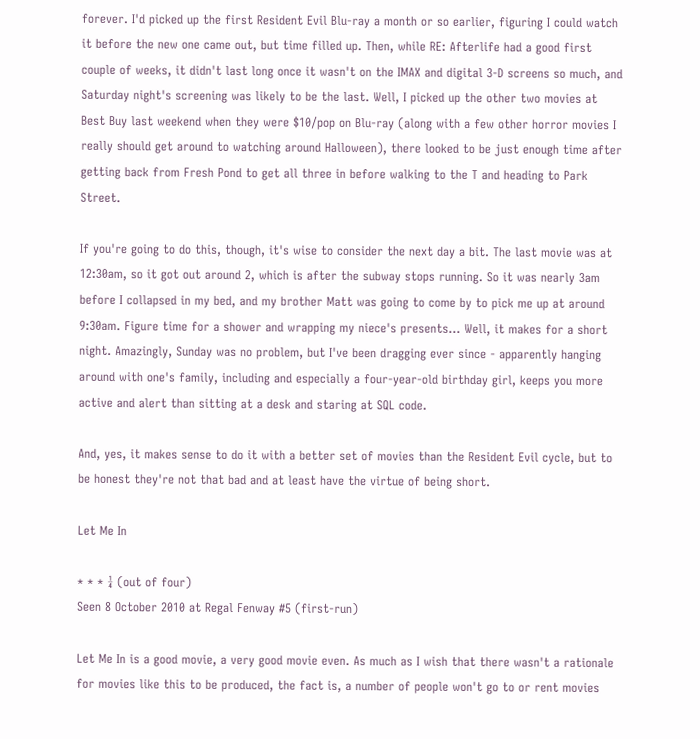forever. I'd picked up the first Resident Evil Blu-ray a month or so earlier, figuring I could watch it before the new one came out, but time filled up. Then, while RE: Afterlife had a good first couple of weeks, it didn't last long once it wasn't on the IMAX and digital 3-D screens so much, and Saturday night's screening was likely to be the last. Well, I picked up the other two movies at Best Buy last weekend when they were $10/pop on Blu-ray (along with a few other horror movies I really should get around to watching around Halloween), there looked to be just enough time after getting back from Fresh Pond to get all three in before walking to the T and heading to Park Street.

If you're going to do this, though, it's wise to consider the next day a bit. The last movie was at 12:30am, so it got out around 2, which is after the subway stops running. So it was nearly 3am before I collapsed in my bed, and my brother Matt was going to come by to pick me up at around 9:30am. Figure time for a shower and wrapping my niece's presents... Well, it makes for a short night. Amazingly, Sunday was no problem, but I've been dragging ever since - apparently hanging around with one's family, including and especially a four-year-old birthday girl, keeps you more active and alert than sitting at a desk and staring at SQL code.

And, yes, it makes sense to do it with a better set of movies than the Resident Evil cycle, but to be honest they're not that bad and at least have the virtue of being short.

Let Me In

* * * ¼ (out of four)
Seen 8 October 2010 at Regal Fenway #5 (first-run)

Let Me In is a good movie, a very good movie even. As much as I wish that there wasn't a rationale for movies like this to be produced, the fact is, a number of people won't go to or rent movies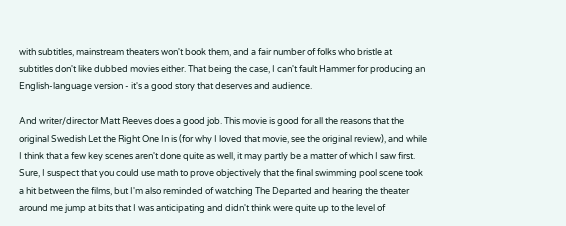with subtitles, mainstream theaters won't book them, and a fair number of folks who bristle at subtitles don't like dubbed movies either. That being the case, I can't fault Hammer for producing an English-language version - it's a good story that deserves and audience.

And writer/director Matt Reeves does a good job. This movie is good for all the reasons that the original Swedish Let the Right One In is (for why I loved that movie, see the original review), and while I think that a few key scenes aren't done quite as well, it may partly be a matter of which I saw first. Sure, I suspect that you could use math to prove objectively that the final swimming pool scene took a hit between the films, but I'm also reminded of watching The Departed and hearing the theater around me jump at bits that I was anticipating and didn't think were quite up to the level of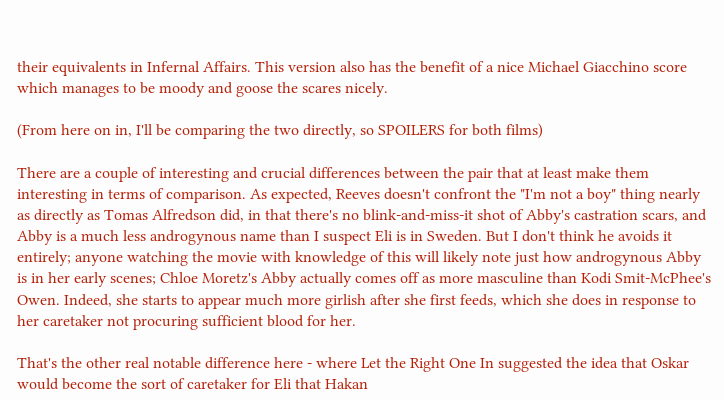their equivalents in Infernal Affairs. This version also has the benefit of a nice Michael Giacchino score which manages to be moody and goose the scares nicely.

(From here on in, I'll be comparing the two directly, so SPOILERS for both films)

There are a couple of interesting and crucial differences between the pair that at least make them interesting in terms of comparison. As expected, Reeves doesn't confront the "I'm not a boy" thing nearly as directly as Tomas Alfredson did, in that there's no blink-and-miss-it shot of Abby's castration scars, and Abby is a much less androgynous name than I suspect Eli is in Sweden. But I don't think he avoids it entirely; anyone watching the movie with knowledge of this will likely note just how androgynous Abby is in her early scenes; Chloe Moretz's Abby actually comes off as more masculine than Kodi Smit-McPhee's Owen. Indeed, she starts to appear much more girlish after she first feeds, which she does in response to her caretaker not procuring sufficient blood for her.

That's the other real notable difference here - where Let the Right One In suggested the idea that Oskar would become the sort of caretaker for Eli that Hakan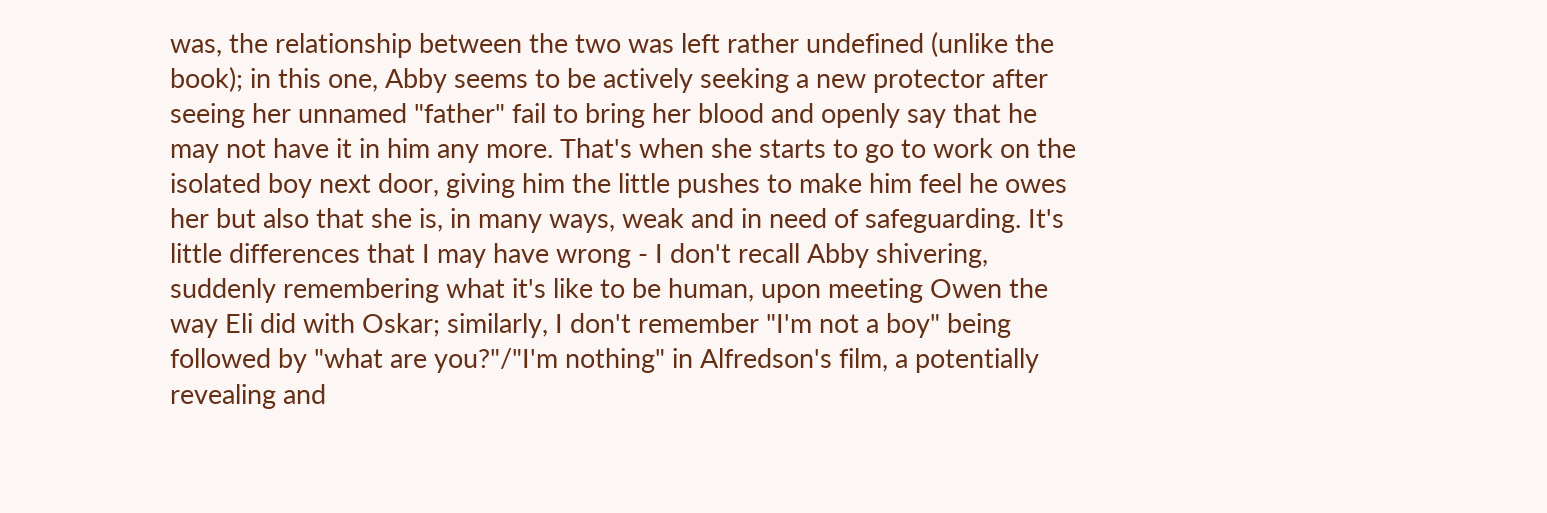was, the relationship between the two was left rather undefined (unlike the book); in this one, Abby seems to be actively seeking a new protector after seeing her unnamed "father" fail to bring her blood and openly say that he may not have it in him any more. That's when she starts to go to work on the isolated boy next door, giving him the little pushes to make him feel he owes her but also that she is, in many ways, weak and in need of safeguarding. It's little differences that I may have wrong - I don't recall Abby shivering, suddenly remembering what it's like to be human, upon meeting Owen the way Eli did with Oskar; similarly, I don't remember "I'm not a boy" being followed by "what are you?"/"I'm nothing" in Alfredson's film, a potentially revealing and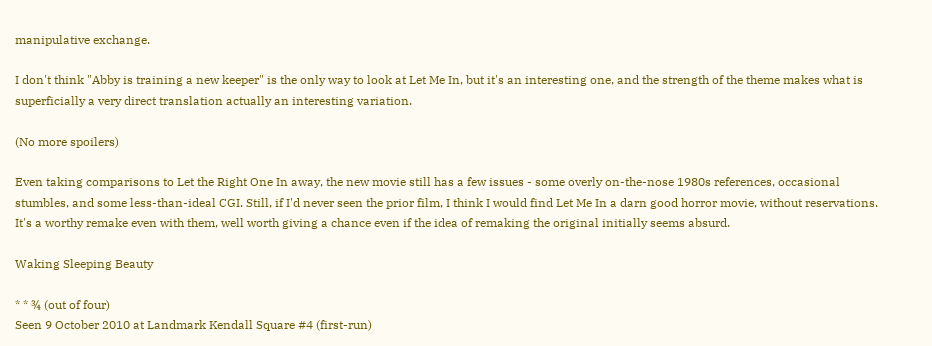manipulative exchange.

I don't think "Abby is training a new keeper" is the only way to look at Let Me In, but it's an interesting one, and the strength of the theme makes what is superficially a very direct translation actually an interesting variation.

(No more spoilers)

Even taking comparisons to Let the Right One In away, the new movie still has a few issues - some overly on-the-nose 1980s references, occasional stumbles, and some less-than-ideal CGI. Still, if I'd never seen the prior film, I think I would find Let Me In a darn good horror movie, without reservations. It's a worthy remake even with them, well worth giving a chance even if the idea of remaking the original initially seems absurd.

Waking Sleeping Beauty

* * ¾ (out of four)
Seen 9 October 2010 at Landmark Kendall Square #4 (first-run)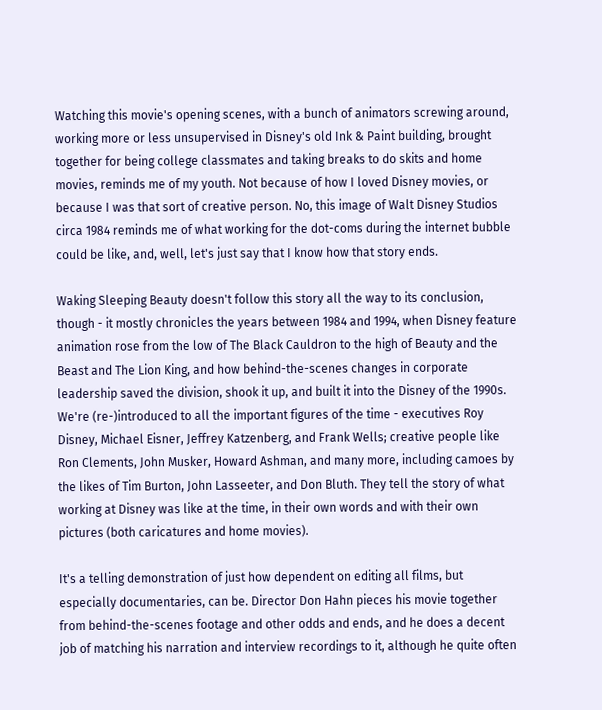Watching this movie's opening scenes, with a bunch of animators screwing around, working more or less unsupervised in Disney's old Ink & Paint building, brought together for being college classmates and taking breaks to do skits and home movies, reminds me of my youth. Not because of how I loved Disney movies, or because I was that sort of creative person. No, this image of Walt Disney Studios circa 1984 reminds me of what working for the dot-coms during the internet bubble could be like, and, well, let's just say that I know how that story ends.

Waking Sleeping Beauty doesn't follow this story all the way to its conclusion, though - it mostly chronicles the years between 1984 and 1994, when Disney feature animation rose from the low of The Black Cauldron to the high of Beauty and the Beast and The Lion King, and how behind-the-scenes changes in corporate leadership saved the division, shook it up, and built it into the Disney of the 1990s. We're (re-)introduced to all the important figures of the time - executives Roy Disney, Michael Eisner, Jeffrey Katzenberg, and Frank Wells; creative people like Ron Clements, John Musker, Howard Ashman, and many more, including camoes by the likes of Tim Burton, John Lasseeter, and Don Bluth. They tell the story of what working at Disney was like at the time, in their own words and with their own pictures (both caricatures and home movies).

It's a telling demonstration of just how dependent on editing all films, but especially documentaries, can be. Director Don Hahn pieces his movie together from behind-the-scenes footage and other odds and ends, and he does a decent job of matching his narration and interview recordings to it, although he quite often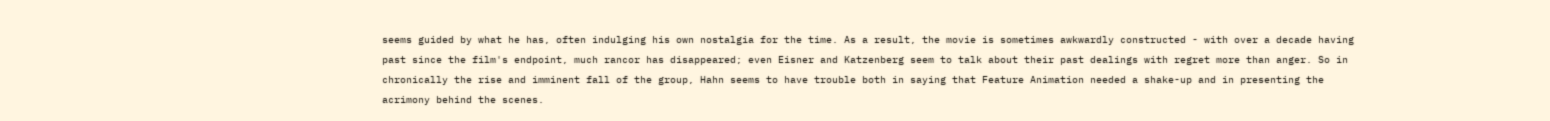seems guided by what he has, often indulging his own nostalgia for the time. As a result, the movie is sometimes awkwardly constructed - with over a decade having past since the film's endpoint, much rancor has disappeared; even Eisner and Katzenberg seem to talk about their past dealings with regret more than anger. So in chronically the rise and imminent fall of the group, Hahn seems to have trouble both in saying that Feature Animation needed a shake-up and in presenting the acrimony behind the scenes.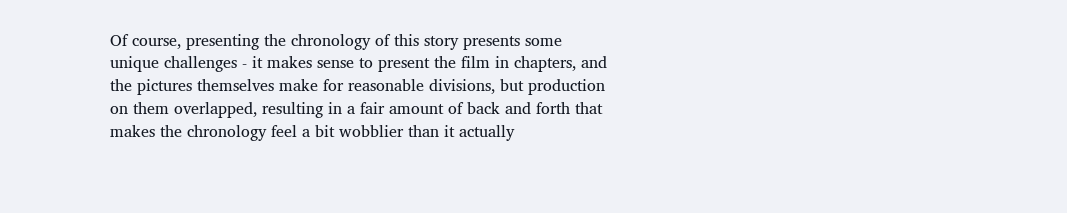Of course, presenting the chronology of this story presents some unique challenges - it makes sense to present the film in chapters, and the pictures themselves make for reasonable divisions, but production on them overlapped, resulting in a fair amount of back and forth that makes the chronology feel a bit wobblier than it actually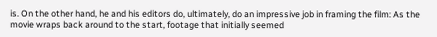is. On the other hand, he and his editors do, ultimately, do an impressive job in framing the film: As the movie wraps back around to the start, footage that initially seemed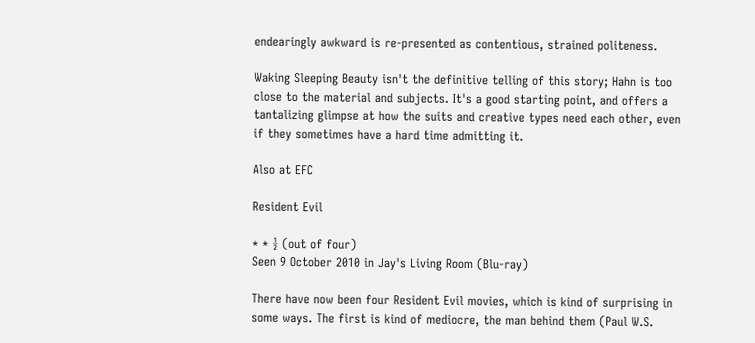endearingly awkward is re-presented as contentious, strained politeness.

Waking Sleeping Beauty isn't the definitive telling of this story; Hahn is too close to the material and subjects. It's a good starting point, and offers a tantalizing glimpse at how the suits and creative types need each other, even if they sometimes have a hard time admitting it.

Also at EFC

Resident Evil

* * ½ (out of four)
Seen 9 October 2010 in Jay's Living Room (Blu-ray)

There have now been four Resident Evil movies, which is kind of surprising in some ways. The first is kind of mediocre, the man behind them (Paul W.S.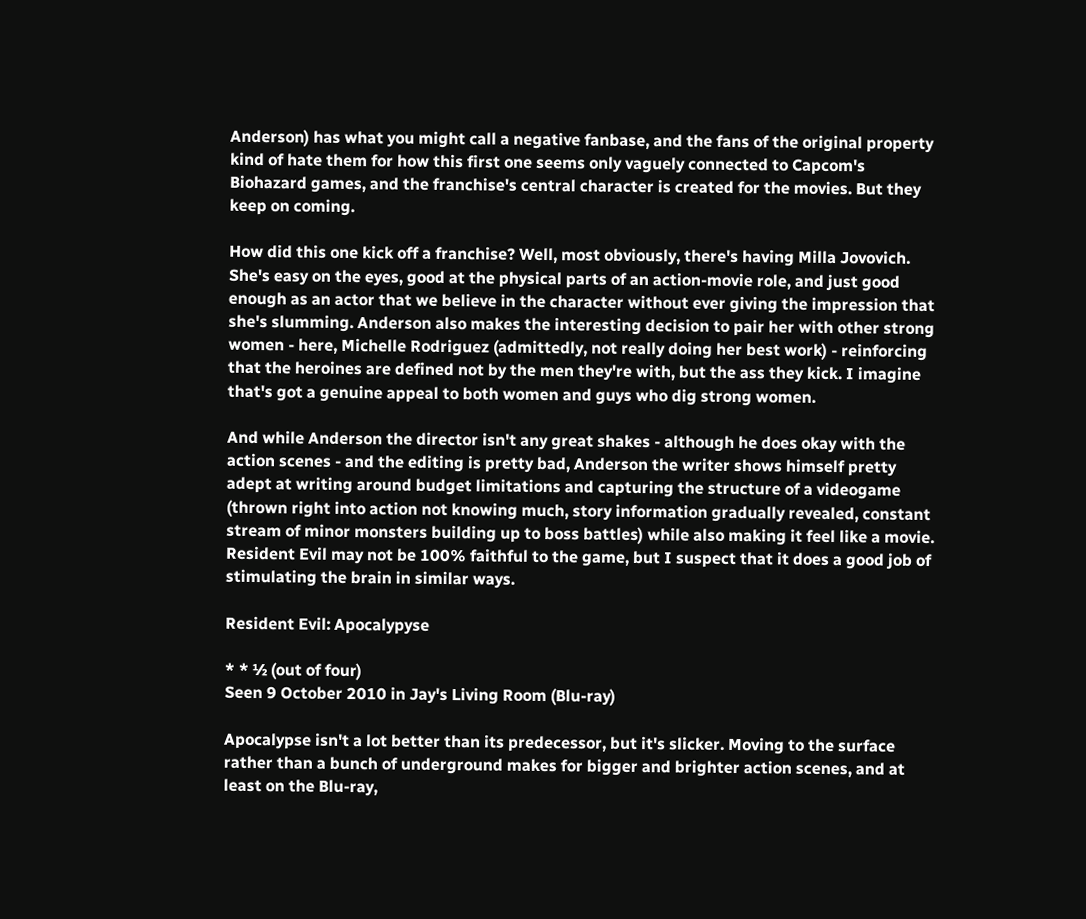Anderson) has what you might call a negative fanbase, and the fans of the original property kind of hate them for how this first one seems only vaguely connected to Capcom's Biohazard games, and the franchise's central character is created for the movies. But they keep on coming.

How did this one kick off a franchise? Well, most obviously, there's having Milla Jovovich. She's easy on the eyes, good at the physical parts of an action-movie role, and just good enough as an actor that we believe in the character without ever giving the impression that she's slumming. Anderson also makes the interesting decision to pair her with other strong women - here, Michelle Rodriguez (admittedly, not really doing her best work) - reinforcing that the heroines are defined not by the men they're with, but the ass they kick. I imagine that's got a genuine appeal to both women and guys who dig strong women.

And while Anderson the director isn't any great shakes - although he does okay with the action scenes - and the editing is pretty bad, Anderson the writer shows himself pretty adept at writing around budget limitations and capturing the structure of a videogame (thrown right into action not knowing much, story information gradually revealed, constant stream of minor monsters building up to boss battles) while also making it feel like a movie. Resident Evil may not be 100% faithful to the game, but I suspect that it does a good job of stimulating the brain in similar ways.

Resident Evil: Apocalypyse

* * ½ (out of four)
Seen 9 October 2010 in Jay's Living Room (Blu-ray)

Apocalypse isn't a lot better than its predecessor, but it's slicker. Moving to the surface rather than a bunch of underground makes for bigger and brighter action scenes, and at least on the Blu-ray,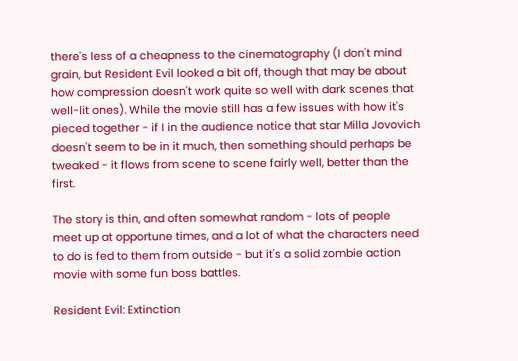there's less of a cheapness to the cinematography (I don't mind grain, but Resident Evil looked a bit off, though that may be about how compression doesn't work quite so well with dark scenes that well-lit ones). While the movie still has a few issues with how it's pieced together - if I in the audience notice that star Milla Jovovich doesn't seem to be in it much, then something should perhaps be tweaked - it flows from scene to scene fairly well, better than the first.

The story is thin, and often somewhat random - lots of people meet up at opportune times, and a lot of what the characters need to do is fed to them from outside - but it's a solid zombie action movie with some fun boss battles.

Resident Evil: Extinction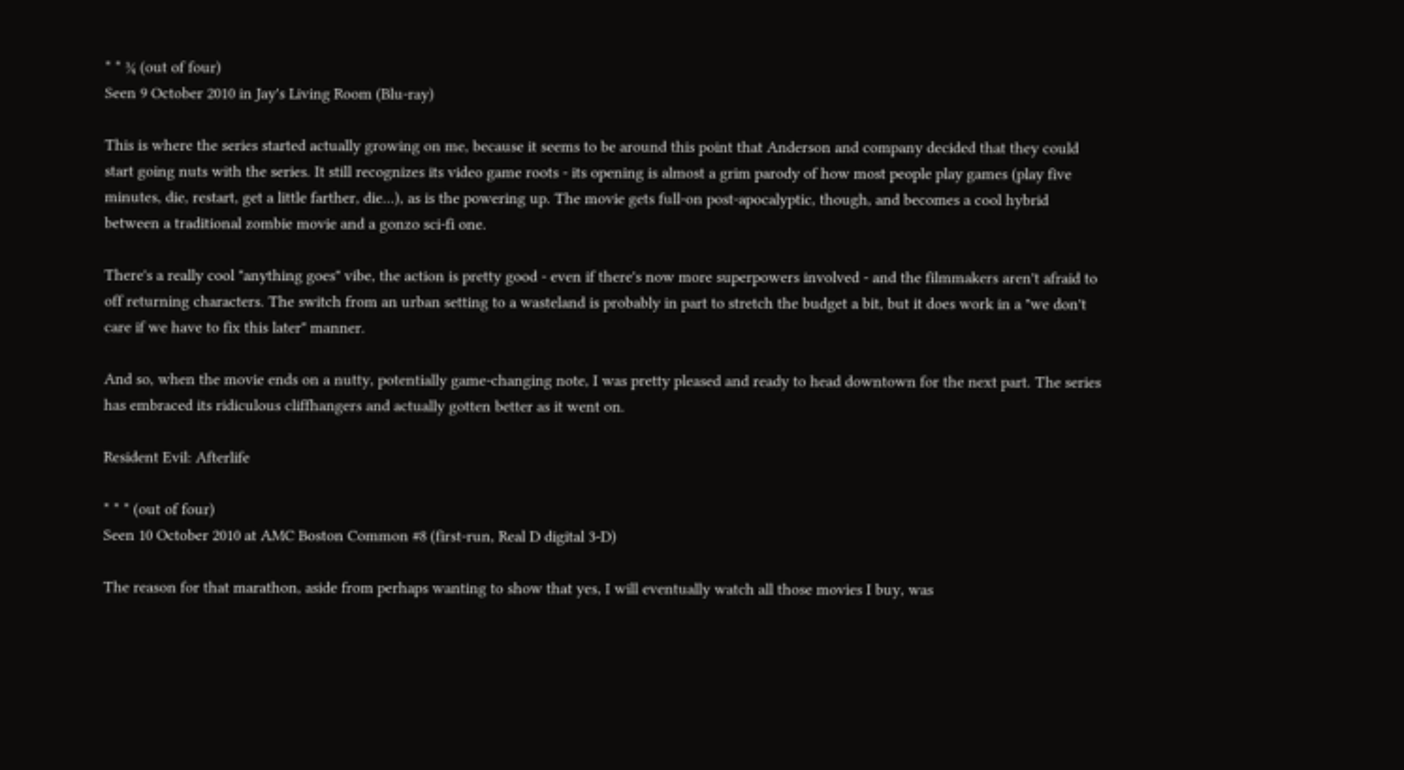* * ¾ (out of four)
Seen 9 October 2010 in Jay's Living Room (Blu-ray)

This is where the series started actually growing on me, because it seems to be around this point that Anderson and company decided that they could start going nuts with the series. It still recognizes its video game roots - its opening is almost a grim parody of how most people play games (play five minutes, die, restart, get a little farther, die...), as is the powering up. The movie gets full-on post-apocalyptic, though, and becomes a cool hybrid between a traditional zombie movie and a gonzo sci-fi one.

There's a really cool "anything goes" vibe, the action is pretty good - even if there's now more superpowers involved - and the filmmakers aren't afraid to off returning characters. The switch from an urban setting to a wasteland is probably in part to stretch the budget a bit, but it does work in a "we don't care if we have to fix this later" manner.

And so, when the movie ends on a nutty, potentially game-changing note, I was pretty pleased and ready to head downtown for the next part. The series has embraced its ridiculous cliffhangers and actually gotten better as it went on.

Resident Evil: Afterlife

* * * (out of four)
Seen 10 October 2010 at AMC Boston Common #8 (first-run, Real D digital 3-D)

The reason for that marathon, aside from perhaps wanting to show that yes, I will eventually watch all those movies I buy, was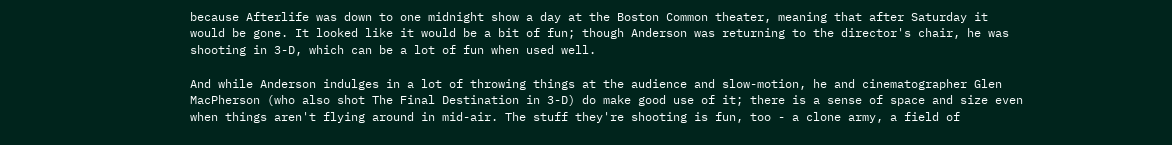because Afterlife was down to one midnight show a day at the Boston Common theater, meaning that after Saturday it would be gone. It looked like it would be a bit of fun; though Anderson was returning to the director's chair, he was shooting in 3-D, which can be a lot of fun when used well.

And while Anderson indulges in a lot of throwing things at the audience and slow-motion, he and cinematographer Glen MacPherson (who also shot The Final Destination in 3-D) do make good use of it; there is a sense of space and size even when things aren't flying around in mid-air. The stuff they're shooting is fun, too - a clone army, a field of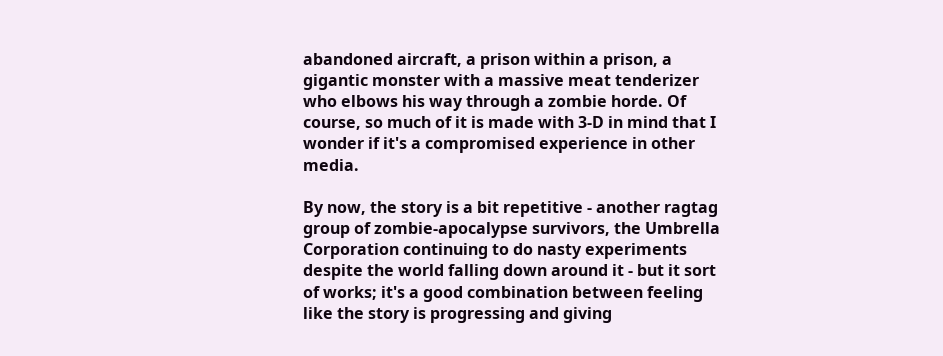abandoned aircraft, a prison within a prison, a gigantic monster with a massive meat tenderizer who elbows his way through a zombie horde. Of course, so much of it is made with 3-D in mind that I wonder if it's a compromised experience in other media.

By now, the story is a bit repetitive - another ragtag group of zombie-apocalypse survivors, the Umbrella Corporation continuing to do nasty experiments despite the world falling down around it - but it sort of works; it's a good combination between feeling like the story is progressing and giving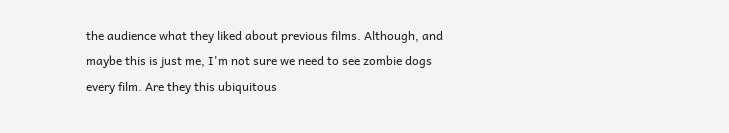the audience what they liked about previous films. Although, and maybe this is just me, I'm not sure we need to see zombie dogs every film. Are they this ubiquitous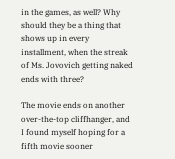in the games, as well? Why should they be a thing that shows up in every installment, when the streak of Ms. Jovovich getting naked ends with three?

The movie ends on another over-the-top cliffhanger, and I found myself hoping for a fifth movie sooner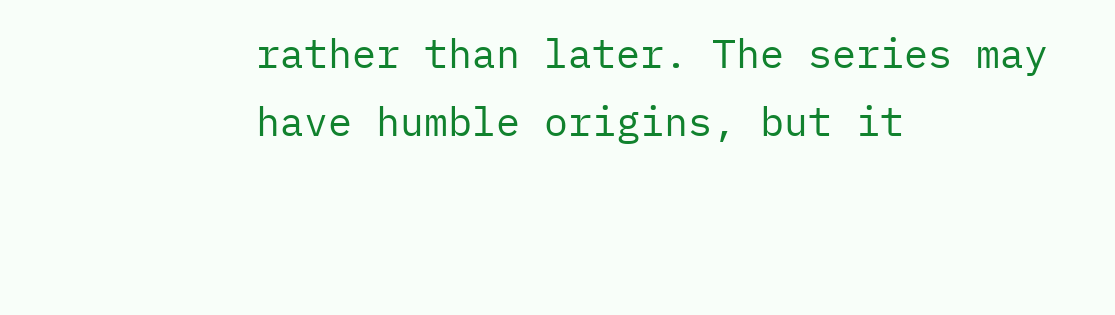rather than later. The series may have humble origins, but it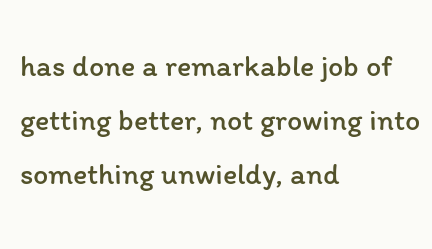has done a remarkable job of getting better, not growing into something unwieldy, and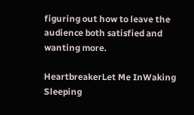figuring out how to leave the audience both satisfied and wanting more.

HeartbreakerLet Me InWaking Sleeping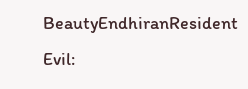BeautyEndhiranResident Evil: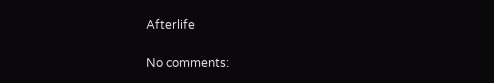Afterlife

No comments: